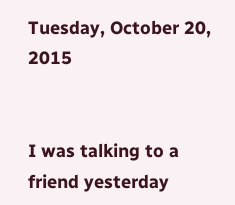Tuesday, October 20, 2015


I was talking to a friend yesterday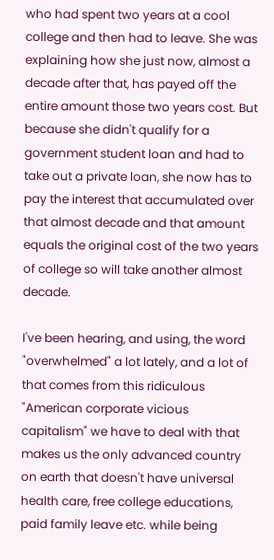who had spent two years at a cool college and then had to leave. She was explaining how she just now, almost a decade after that, has payed off the entire amount those two years cost. But because she didn't qualify for a government student loan and had to take out a private loan, she now has to pay the interest that accumulated over that almost decade and that amount equals the original cost of the two years of college so will take another almost decade.

I've been hearing, and using, the word "overwhelmed" a lot lately, and a lot of that comes from this ridiculous "American corporate vicious capitalism" we have to deal with that makes us the only advanced country on earth that doesn't have universal health care, free college educations, paid family leave etc. while being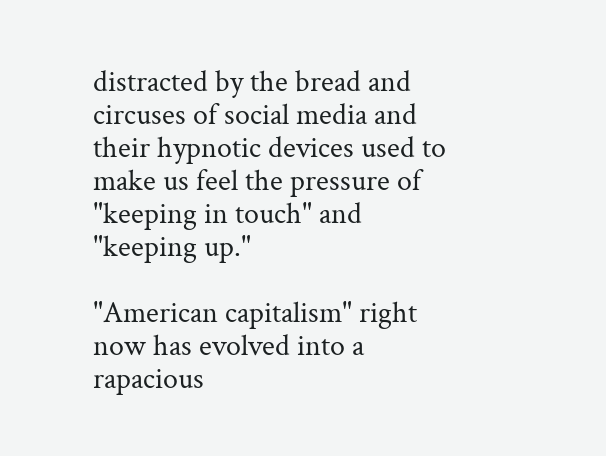distracted by the bread and circuses of social media and their hypnotic devices used to make us feel the pressure of "keeping in touch" and "keeping up."

"American capitalism" right now has evolved into a rapacious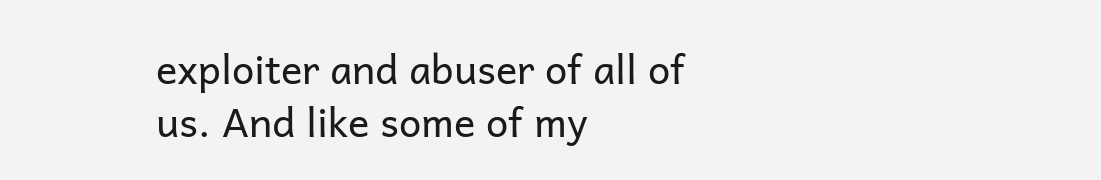exploiter and abuser of all of us. And like some of my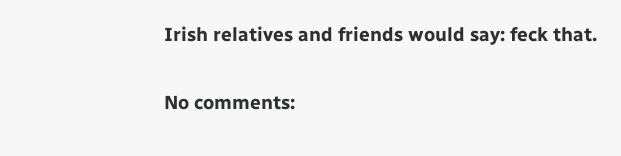Irish relatives and friends would say: feck that.

No comments: